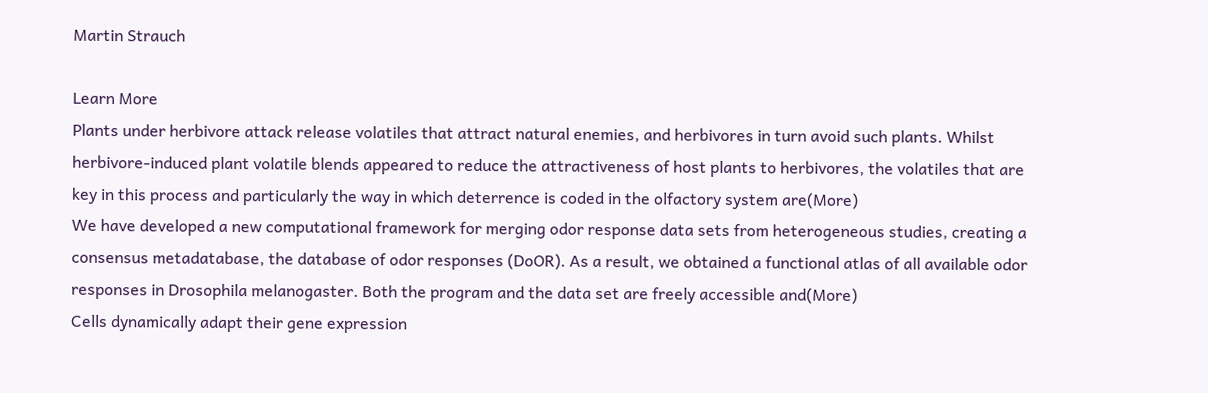Martin Strauch

Learn More
Plants under herbivore attack release volatiles that attract natural enemies, and herbivores in turn avoid such plants. Whilst herbivore-induced plant volatile blends appeared to reduce the attractiveness of host plants to herbivores, the volatiles that are key in this process and particularly the way in which deterrence is coded in the olfactory system are(More)
We have developed a new computational framework for merging odor response data sets from heterogeneous studies, creating a consensus metadatabase, the database of odor responses (DoOR). As a result, we obtained a functional atlas of all available odor responses in Drosophila melanogaster. Both the program and the data set are freely accessible and(More)
Cells dynamically adapt their gene expression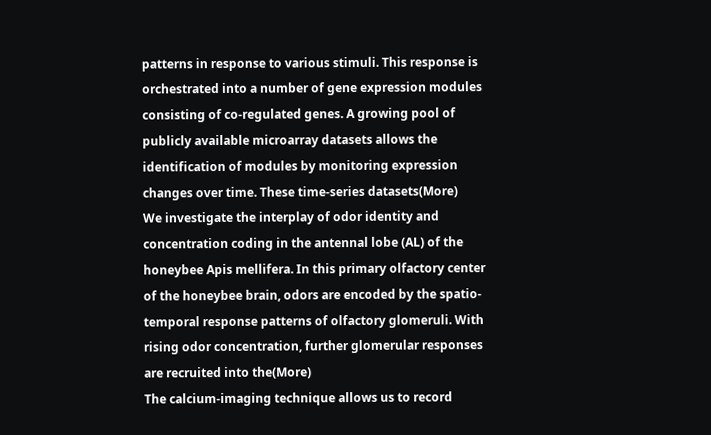patterns in response to various stimuli. This response is orchestrated into a number of gene expression modules consisting of co-regulated genes. A growing pool of publicly available microarray datasets allows the identification of modules by monitoring expression changes over time. These time-series datasets(More)
We investigate the interplay of odor identity and concentration coding in the antennal lobe (AL) of the honeybee Apis mellifera. In this primary olfactory center of the honeybee brain, odors are encoded by the spatio-temporal response patterns of olfactory glomeruli. With rising odor concentration, further glomerular responses are recruited into the(More)
The calcium-imaging technique allows us to record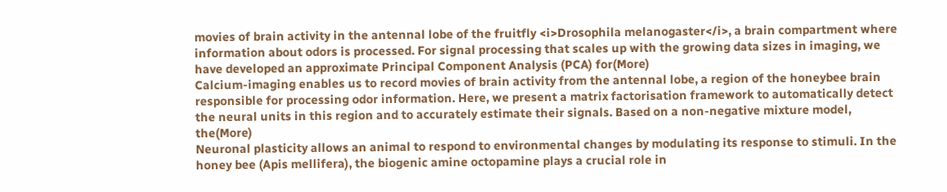movies of brain activity in the antennal lobe of the fruitfly <i>Drosophila melanogaster</i>, a brain compartment where information about odors is processed. For signal processing that scales up with the growing data sizes in imaging, we have developed an approximate Principal Component Analysis (PCA) for(More)
Calcium-imaging enables us to record movies of brain activity from the antennal lobe, a region of the honeybee brain responsible for processing odor information. Here, we present a matrix factorisation framework to automatically detect the neural units in this region and to accurately estimate their signals. Based on a non-negative mixture model, the(More)
Neuronal plasticity allows an animal to respond to environmental changes by modulating its response to stimuli. In the honey bee (Apis mellifera), the biogenic amine octopamine plays a crucial role in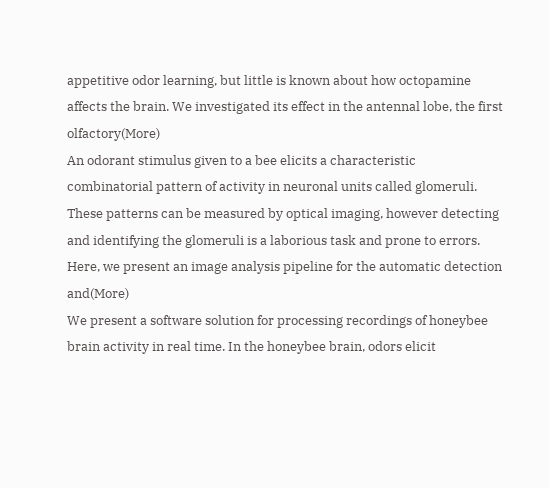appetitive odor learning, but little is known about how octopamine affects the brain. We investigated its effect in the antennal lobe, the first olfactory(More)
An odorant stimulus given to a bee elicits a characteristic combinatorial pattern of activity in neuronal units called glomeruli. These patterns can be measured by optical imaging, however detecting and identifying the glomeruli is a laborious task and prone to errors. Here, we present an image analysis pipeline for the automatic detection and(More)
We present a software solution for processing recordings of honeybee brain activity in real time. In the honeybee brain, odors elicit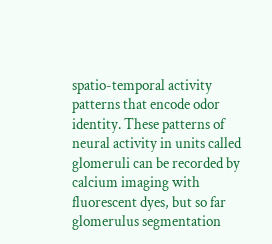spatio-temporal activity patterns that encode odor identity. These patterns of neural activity in units called glomeruli can be recorded by calcium imaging with fluorescent dyes, but so far glomerulus segmentation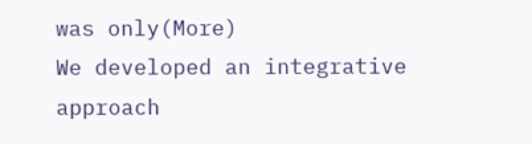was only(More)
We developed an integrative approach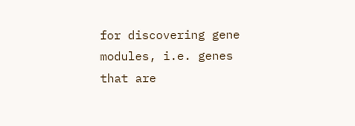for discovering gene modules, i.e. genes that are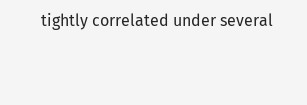tightly correlated under several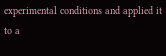experimental conditions and applied it to a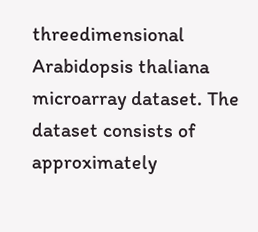threedimensional Arabidopsis thaliana microarray dataset. The dataset consists of approximately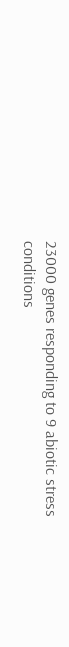23000 genes responding to 9 abiotic stress conditions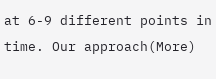at 6-9 different points in time. Our approach(More)